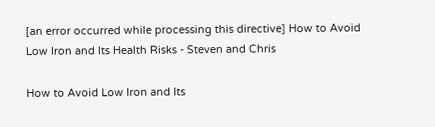[an error occurred while processing this directive] How to Avoid Low Iron and Its Health Risks - Steven and Chris

How to Avoid Low Iron and Its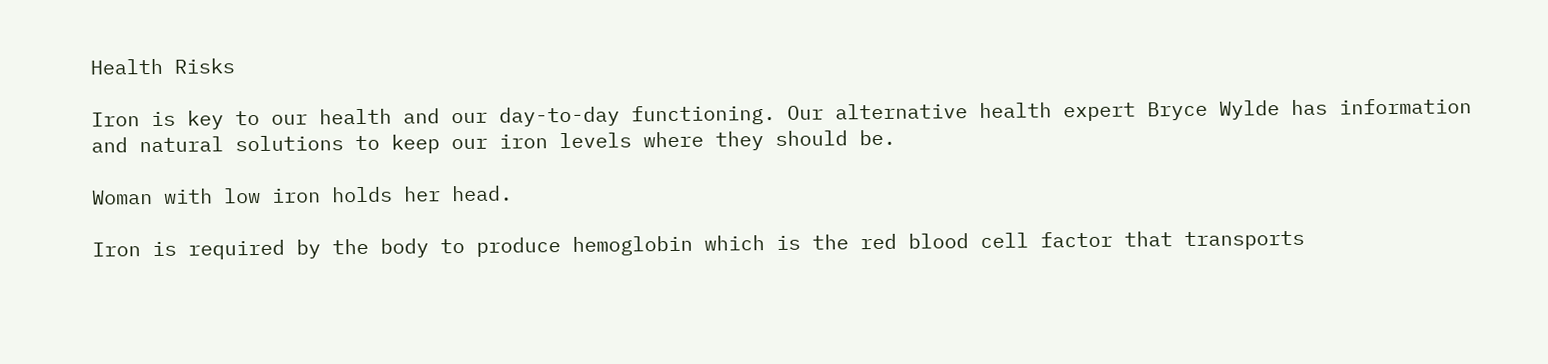Health Risks

Iron is key to our health and our day-to-day functioning. Our alternative health expert Bryce Wylde has information and natural solutions to keep our iron levels where they should be.

Woman with low iron holds her head.

Iron is required by the body to produce hemoglobin which is the red blood cell factor that transports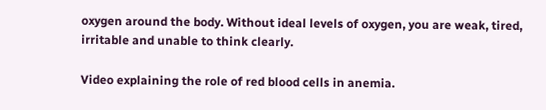oxygen around the body. Without ideal levels of oxygen, you are weak, tired, irritable and unable to think clearly.

Video explaining the role of red blood cells in anemia.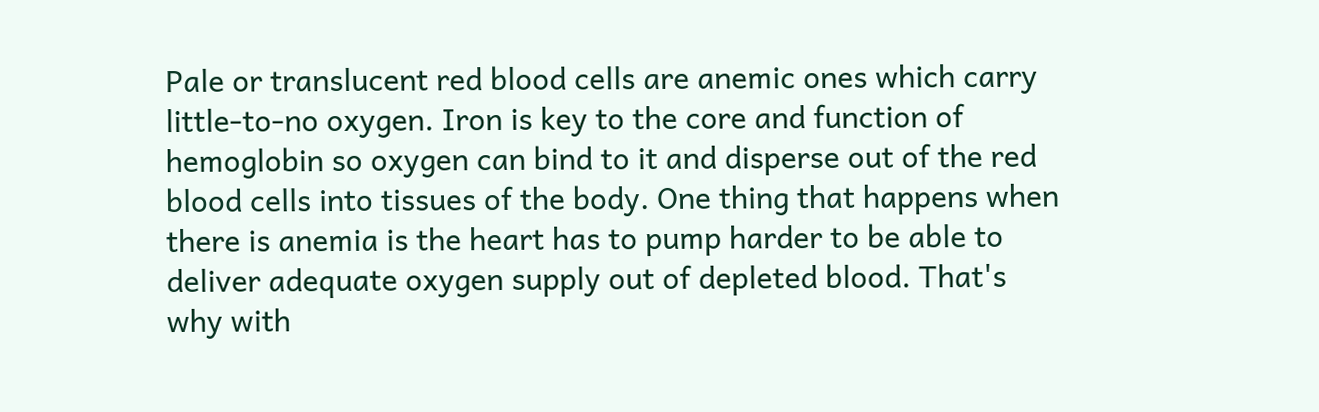Pale or translucent red blood cells are anemic ones which carry little-to-no oxygen. Iron is key to the core and function of hemoglobin so oxygen can bind to it and disperse out of the red blood cells into tissues of the body. One thing that happens when there is anemia is the heart has to pump harder to be able to deliver adequate oxygen supply out of depleted blood. That's why with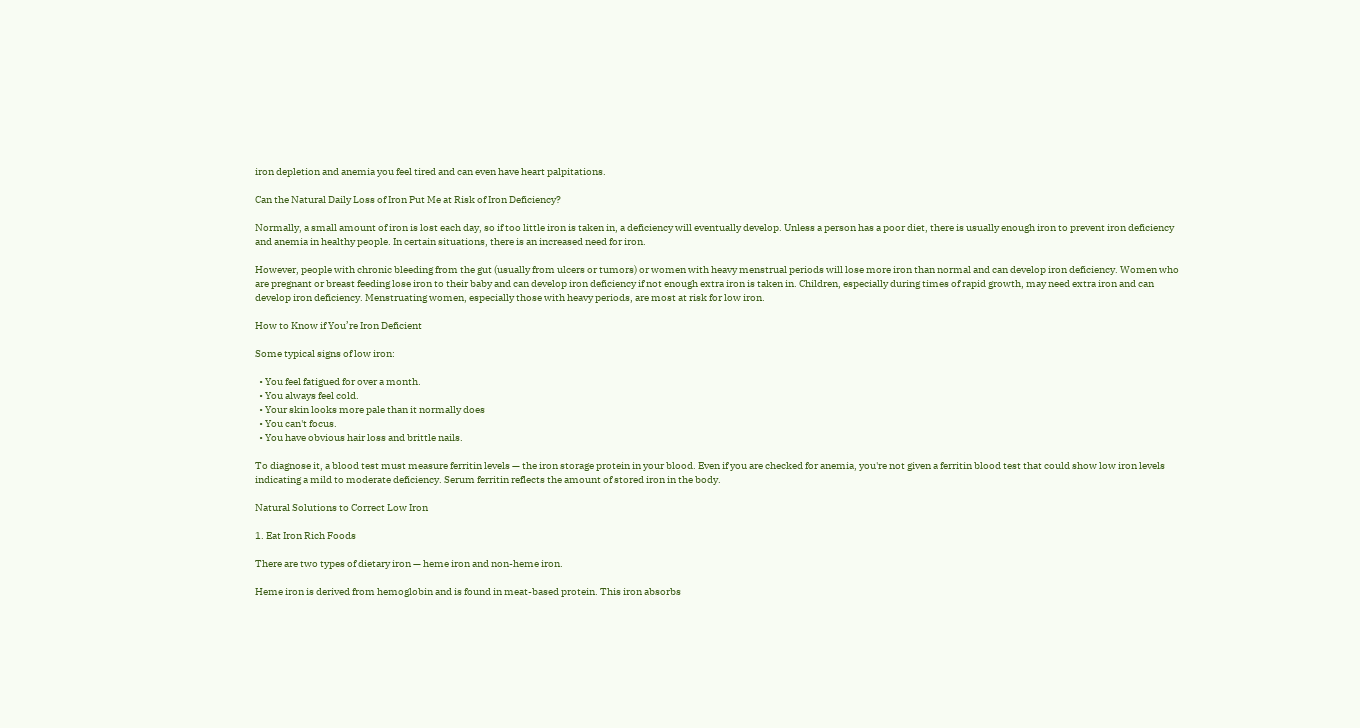iron depletion and anemia you feel tired and can even have heart palpitations.

Can the Natural Daily Loss of Iron Put Me at Risk of Iron Deficiency?

Normally, a small amount of iron is lost each day, so if too little iron is taken in, a deficiency will eventually develop. Unless a person has a poor diet, there is usually enough iron to prevent iron deficiency and anemia in healthy people. In certain situations, there is an increased need for iron.

However, people with chronic bleeding from the gut (usually from ulcers or tumors) or women with heavy menstrual periods will lose more iron than normal and can develop iron deficiency. Women who are pregnant or breast feeding lose iron to their baby and can develop iron deficiency if not enough extra iron is taken in. Children, especially during times of rapid growth, may need extra iron and can develop iron deficiency. Menstruating women, especially those with heavy periods, are most at risk for low iron.

How to Know if You’re Iron Deficient

Some typical signs of low iron:

  • You feel fatigued for over a month.
  • You always feel cold.
  • Your skin looks more pale than it normally does
  • You can't focus.
  • You have obvious hair loss and brittle nails.

To diagnose it, a blood test must measure ferritin levels — the iron storage protein in your blood. Even if you are checked for anemia, you're not given a ferritin blood test that could show low iron levels indicating a mild to moderate deficiency. Serum ferritin reflects the amount of stored iron in the body.

Natural Solutions to Correct Low Iron

1. Eat Iron Rich Foods

There are two types of dietary iron — heme iron and non-heme iron.

Heme iron is derived from hemoglobin and is found in meat-based protein. This iron absorbs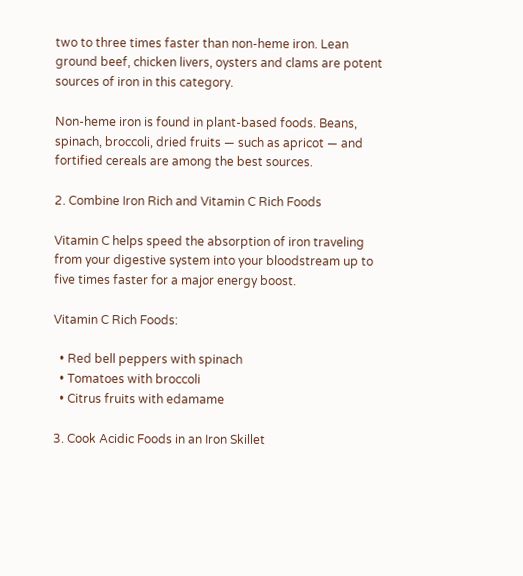two to three times faster than non-heme iron. Lean ground beef, chicken livers, oysters and clams are potent sources of iron in this category.

Non-heme iron is found in plant-based foods. Beans, spinach, broccoli, dried fruits — such as apricot — and fortified cereals are among the best sources.

2. Combine Iron Rich and Vitamin C Rich Foods

Vitamin C helps speed the absorption of iron traveling from your digestive system into your bloodstream up to five times faster for a major energy boost.

Vitamin C Rich Foods:

  • Red bell peppers with spinach
  • Tomatoes with broccoli
  • Citrus fruits with edamame

3. Cook Acidic Foods in an Iron Skillet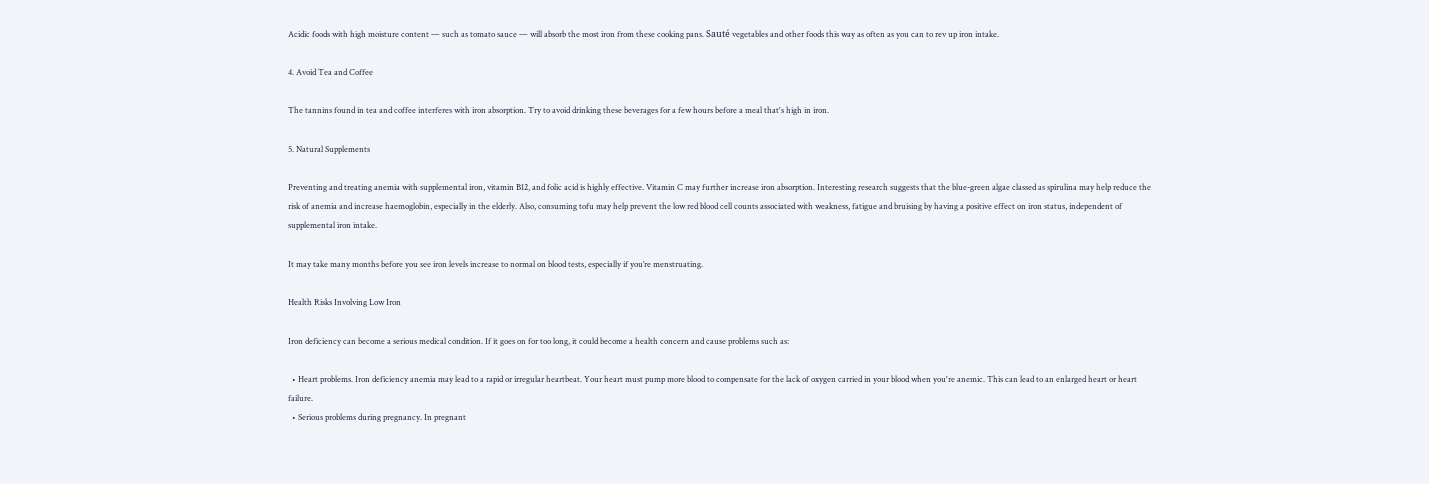Acidic foods with high moisture content — such as tomato sauce — will absorb the most iron from these cooking pans. Sauté vegetables and other foods this way as often as you can to rev up iron intake.

4. Avoid Tea and Coffee

The tannins found in tea and coffee interferes with iron absorption. Try to avoid drinking these beverages for a few hours before a meal that's high in iron.

5. Natural Supplements

Preventing and treating anemia with supplemental iron, vitamin B12, and folic acid is highly effective. Vitamin C may further increase iron absorption. Interesting research suggests that the blue-green algae classed as spirulina may help reduce the risk of anemia and increase haemoglobin, especially in the elderly. Also, consuming tofu may help prevent the low red blood cell counts associated with weakness, fatigue and bruising by having a positive effect on iron status, independent of supplemental iron intake.

It may take many months before you see iron levels increase to normal on blood tests, especially if you’re menstruating.

Health Risks Involving Low Iron

Iron deficiency can become a serious medical condition. If it goes on for too long, it could become a health concern and cause problems such as:

  • Heart problems. Iron deficiency anemia may lead to a rapid or irregular heartbeat. Your heart must pump more blood to compensate for the lack of oxygen carried in your blood when you're anemic. This can lead to an enlarged heart or heart failure.
  • Serious problems during pregnancy. In pregnant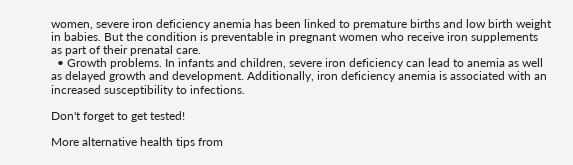women, severe iron deficiency anemia has been linked to premature births and low birth weight in babies. But the condition is preventable in pregnant women who receive iron supplements as part of their prenatal care.
  • Growth problems. In infants and children, severe iron deficiency can lead to anemia as well as delayed growth and development. Additionally, iron deficiency anemia is associated with an increased susceptibility to infections.

Don't forget to get tested!

More alternative health tips from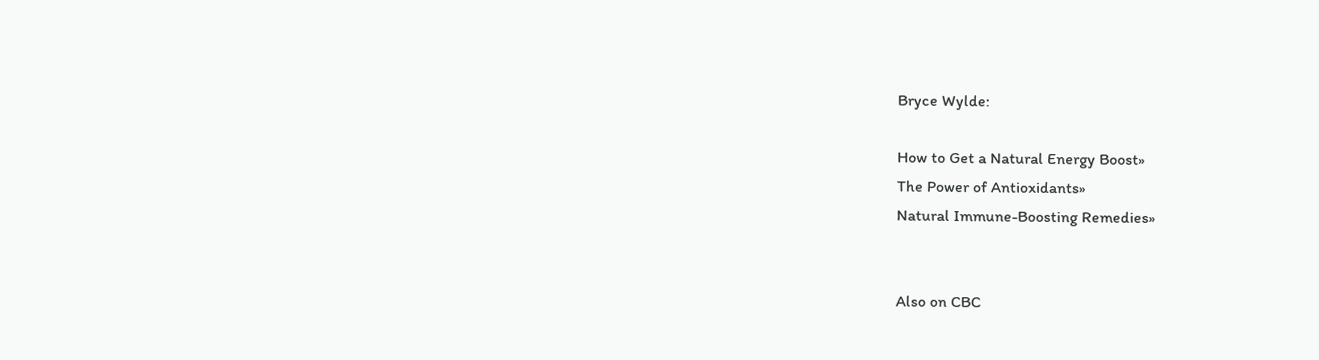Bryce Wylde:

How to Get a Natural Energy Boost»
The Power of Antioxidants»
Natural Immune-Boosting Remedies»


Also on CBC